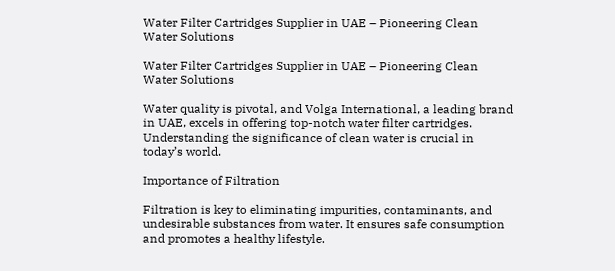Water Filter Cartridges Supplier in UAE – Pioneering Clean Water Solutions

Water Filter Cartridges Supplier in UAE – Pioneering Clean Water Solutions

Water quality is pivotal, and Volga International, a leading brand in UAE, excels in offering top-notch water filter cartridges. Understanding the significance of clean water is crucial in today’s world.

Importance of Filtration

Filtration is key to eliminating impurities, contaminants, and undesirable substances from water. It ensures safe consumption and promotes a healthy lifestyle.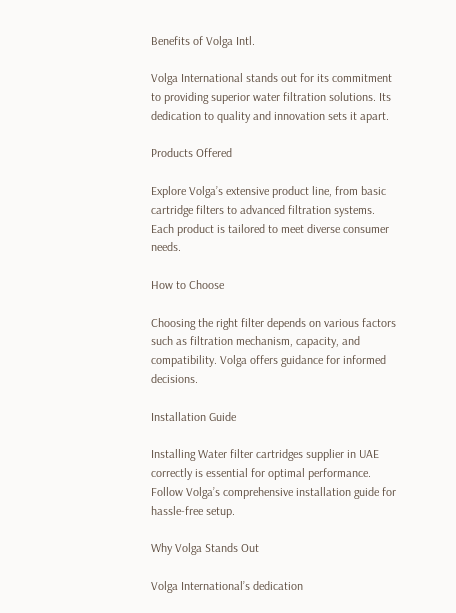Benefits of Volga Intl.

Volga International stands out for its commitment to providing superior water filtration solutions. Its dedication to quality and innovation sets it apart.

Products Offered

Explore Volga’s extensive product line, from basic cartridge filters to advanced filtration systems. Each product is tailored to meet diverse consumer needs.

How to Choose

Choosing the right filter depends on various factors such as filtration mechanism, capacity, and compatibility. Volga offers guidance for informed decisions.

Installation Guide

Installing Water filter cartridges supplier in UAE correctly is essential for optimal performance. Follow Volga’s comprehensive installation guide for hassle-free setup.

Why Volga Stands Out

Volga International’s dedication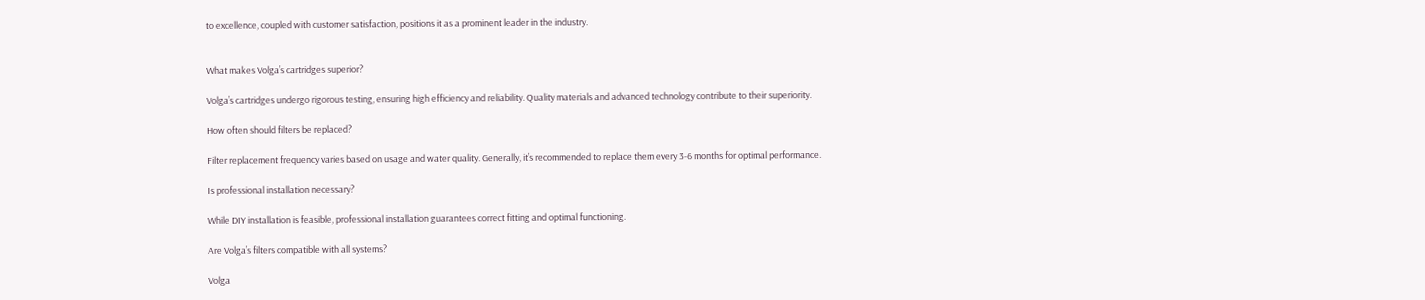to excellence, coupled with customer satisfaction, positions it as a prominent leader in the industry.


What makes Volga’s cartridges superior?

Volga’s cartridges undergo rigorous testing, ensuring high efficiency and reliability. Quality materials and advanced technology contribute to their superiority.

How often should filters be replaced?

Filter replacement frequency varies based on usage and water quality. Generally, it’s recommended to replace them every 3-6 months for optimal performance.

Is professional installation necessary?

While DIY installation is feasible, professional installation guarantees correct fitting and optimal functioning.

Are Volga’s filters compatible with all systems?

Volga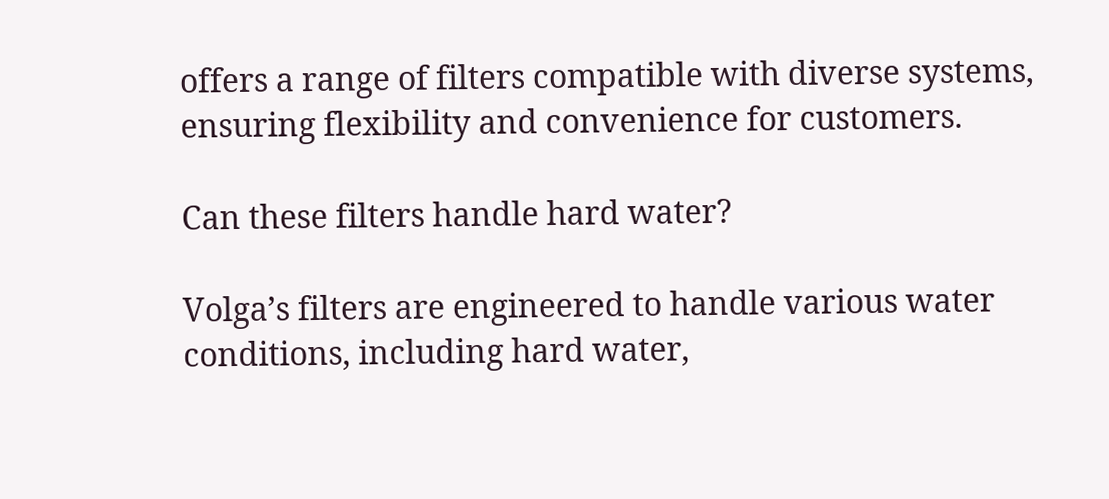offers a range of filters compatible with diverse systems, ensuring flexibility and convenience for customers.

Can these filters handle hard water?

Volga’s filters are engineered to handle various water conditions, including hard water,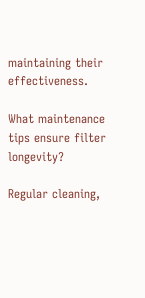maintaining their effectiveness.

What maintenance tips ensure filter longevity?

Regular cleaning,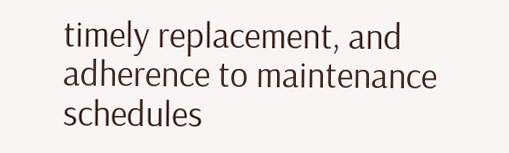timely replacement, and adherence to maintenance schedules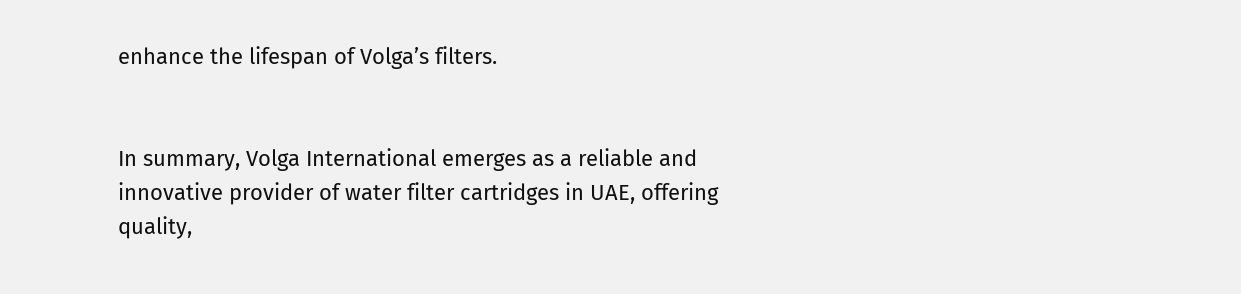enhance the lifespan of Volga’s filters.


In summary, Volga International emerges as a reliable and innovative provider of water filter cartridges in UAE, offering quality,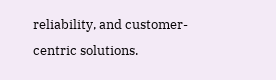reliability, and customer-centric solutions.